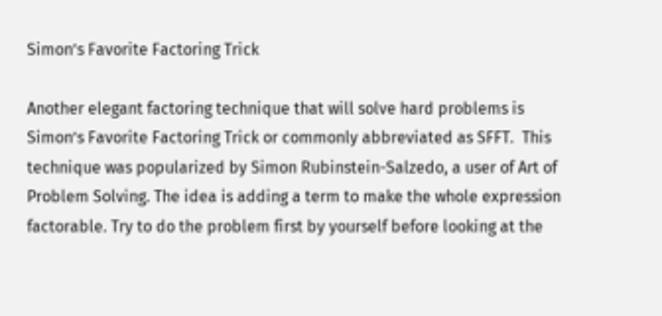Simon’s Favorite Factoring Trick

Another elegant factoring technique that will solve hard problems is Simon’s Favorite Factoring Trick or commonly abbreviated as SFFT.  This technique was popularized by Simon Rubinstein-Salzedo, a user of Art of Problem Solving. The idea is adding a term to make the whole expression factorable. Try to do the problem first by yourself before looking at the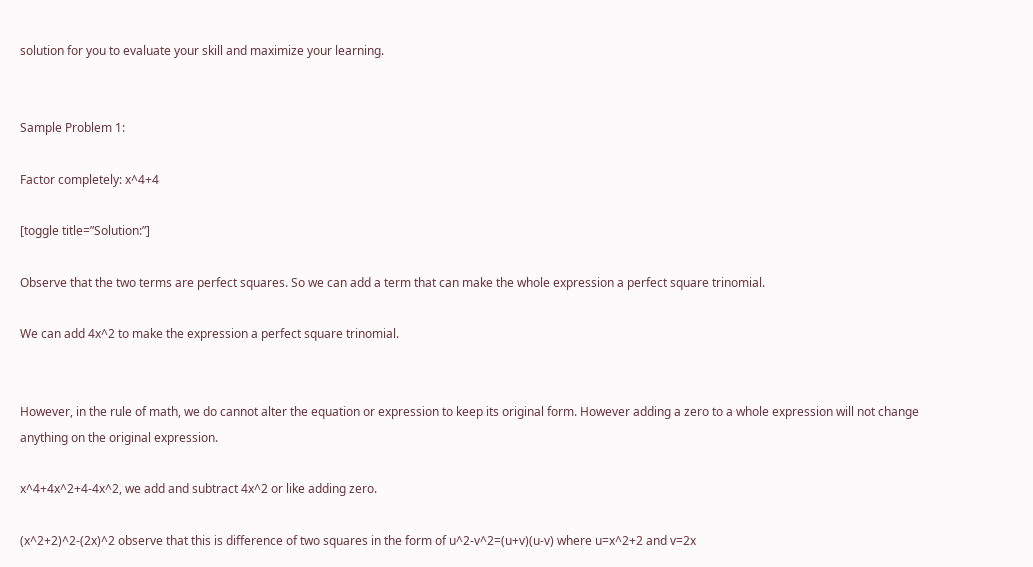solution for you to evaluate your skill and maximize your learning.


Sample Problem 1:

Factor completely: x^4+4

[toggle title=”Solution:”]

Observe that the two terms are perfect squares. So we can add a term that can make the whole expression a perfect square trinomial.

We can add 4x^2 to make the expression a perfect square trinomial.


However, in the rule of math, we do cannot alter the equation or expression to keep its original form. However adding a zero to a whole expression will not change anything on the original expression.

x^4+4x^2+4-4x^2, we add and subtract 4x^2 or like adding zero.

(x^2+2)^2-(2x)^2 observe that this is difference of two squares in the form of u^2-v^2=(u+v)(u-v) where u=x^2+2 and v=2x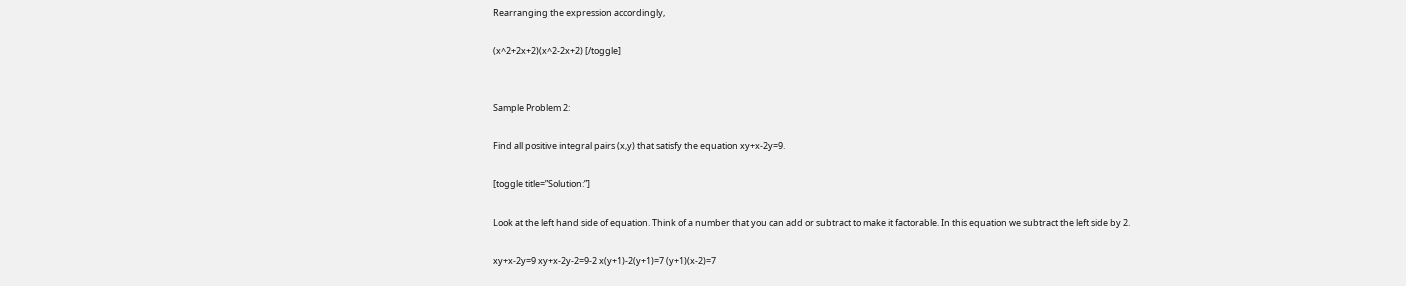Rearranging the expression accordingly,

(x^2+2x+2)(x^2-2x+2) [/toggle]


Sample Problem 2:

Find all positive integral pairs (x,y) that satisfy the equation xy+x-2y=9.

[toggle title=”Solution:”]

Look at the left hand side of equation. Think of a number that you can add or subtract to make it factorable. In this equation we subtract the left side by 2.

xy+x-2y=9 xy+x-2y-2=9-2 x(y+1)-2(y+1)=7 (y+1)(x-2)=7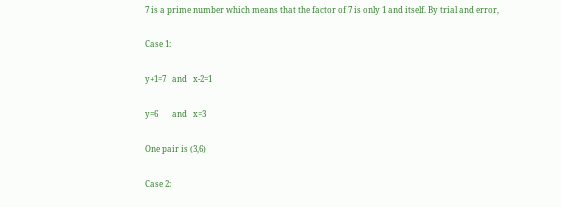7 is a prime number which means that the factor of 7 is only 1 and itself. By trial and error,

Case 1:

y+1=7   and   x-2=1

y=6       and   x=3

One pair is (3,6)

Case 2: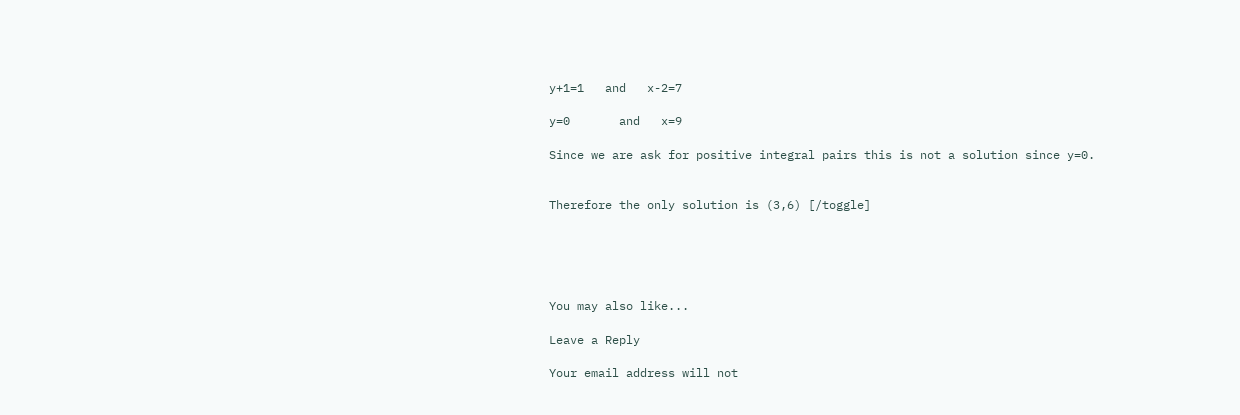y+1=1   and   x-2=7

y=0       and   x=9

Since we are ask for positive integral pairs this is not a solution since y=0.


Therefore the only solution is (3,6) [/toggle]





You may also like...

Leave a Reply

Your email address will not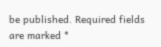be published. Required fields are marked *